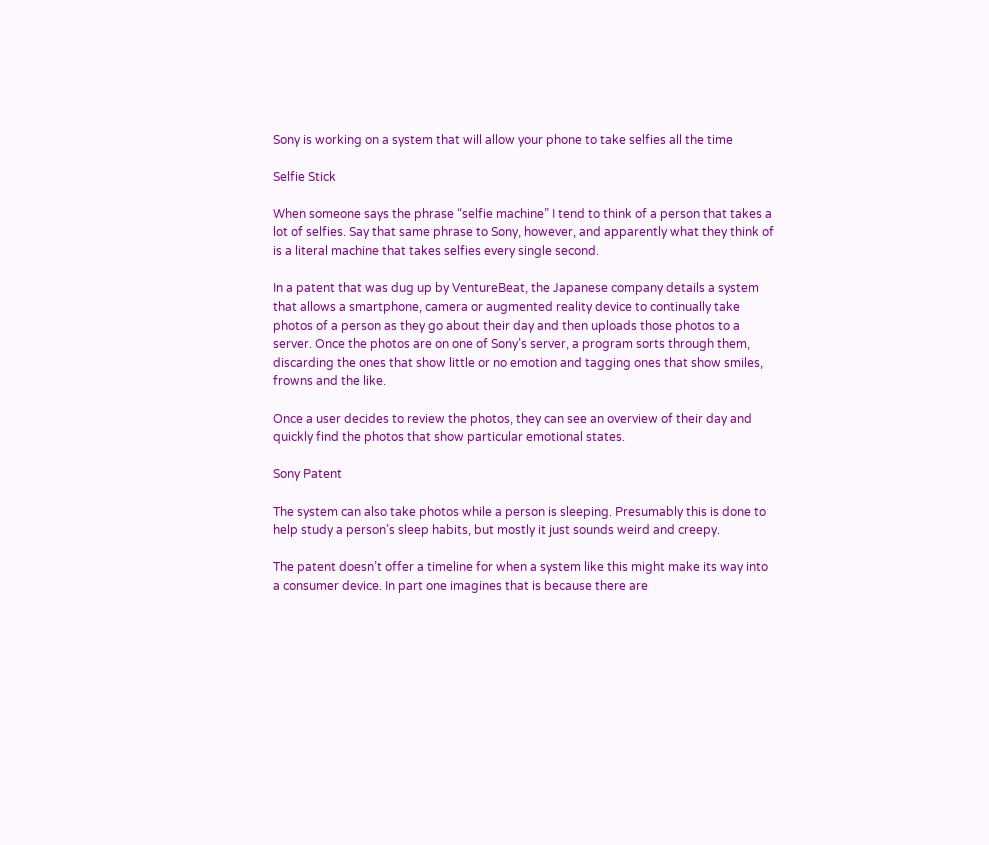Sony is working on a system that will allow your phone to take selfies all the time

Selfie Stick

When someone says the phrase “selfie machine” I tend to think of a person that takes a lot of selfies. Say that same phrase to Sony, however, and apparently what they think of is a literal machine that takes selfies every single second.

In a patent that was dug up by VentureBeat, the Japanese company details a system that allows a smartphone, camera or augmented reality device to continually take photos of a person as they go about their day and then uploads those photos to a server. Once the photos are on one of Sony’s server, a program sorts through them, discarding the ones that show little or no emotion and tagging ones that show smiles, frowns and the like.

Once a user decides to review the photos, they can see an overview of their day and quickly find the photos that show particular emotional states.

Sony Patent

The system can also take photos while a person is sleeping. Presumably this is done to help study a person’s sleep habits, but mostly it just sounds weird and creepy.

The patent doesn’t offer a timeline for when a system like this might make its way into a consumer device. In part one imagines that is because there are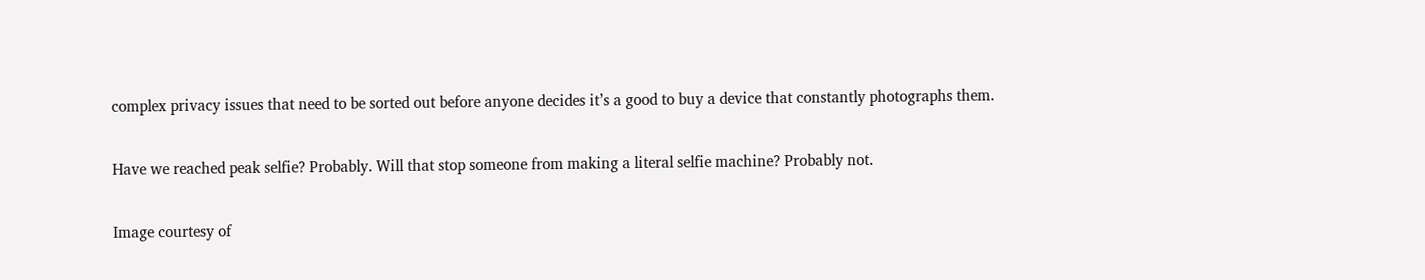complex privacy issues that need to be sorted out before anyone decides it’s a good to buy a device that constantly photographs them.

Have we reached peak selfie? Probably. Will that stop someone from making a literal selfie machine? Probably not.

Image courtesy of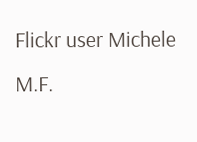Flickr user Michele M.F.